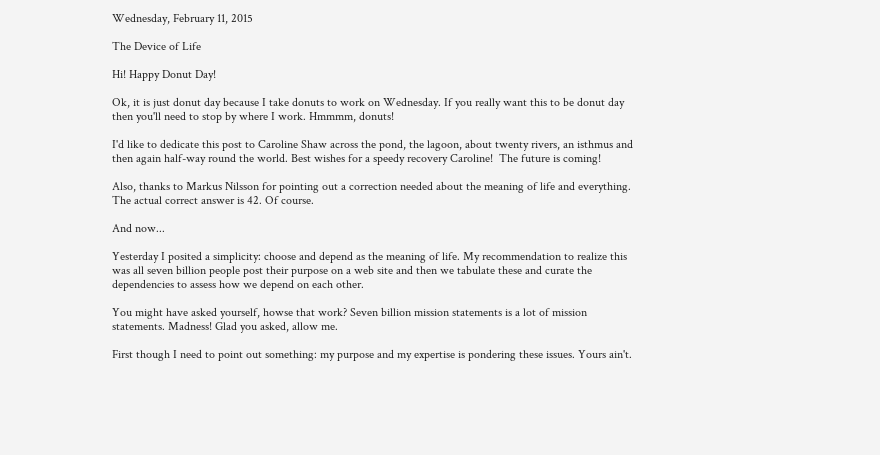Wednesday, February 11, 2015

The Device of Life

Hi! Happy Donut Day!

Ok, it is just donut day because I take donuts to work on Wednesday. If you really want this to be donut day then you'll need to stop by where I work. Hmmmm, donuts!

I'd like to dedicate this post to Caroline Shaw across the pond, the lagoon, about twenty rivers, an isthmus and then again half-way round the world. Best wishes for a speedy recovery Caroline!  The future is coming!

Also, thanks to Markus Nilsson for pointing out a correction needed about the meaning of life and everything. The actual correct answer is 42. Of course.

And now...

Yesterday I posited a simplicity: choose and depend as the meaning of life. My recommendation to realize this was all seven billion people post their purpose on a web site and then we tabulate these and curate the dependencies to assess how we depend on each other.

You might have asked yourself, howse that work? Seven billion mission statements is a lot of mission statements. Madness! Glad you asked, allow me.

First though I need to point out something: my purpose and my expertise is pondering these issues. Yours ain't.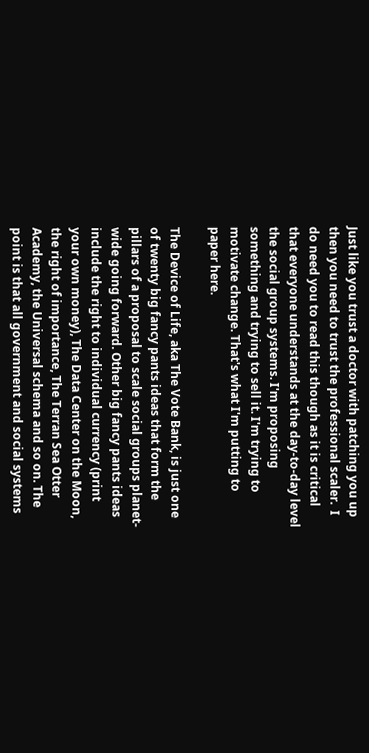Just like you trust a doctor with patching you up then you need to trust the professional scaler.  I do need you to read this though as it is critical that everyone understands at the day-to-day level the social group systems. I'm proposing something and trying to sell it. I'm trying to motivate change. That's what I'm putting to paper here.

The Device of Life, aka The Vote Bank, is just one of twenty big fancy pants ideas that form the pillars of a proposal to scale social groups planet-wide going forward. Other big fancy pants ideas include the right to individual currency (print your own money), The Data Center on the Moon, the right of importance, The Terran Sea Otter Academy, the Universal schema and so on. The point is that all government and social systems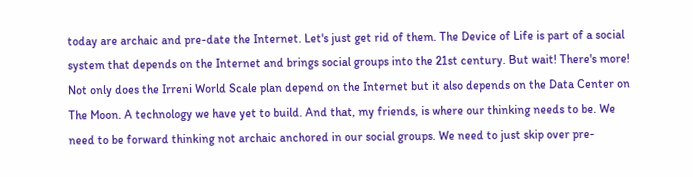today are archaic and pre-date the Internet. Let's just get rid of them. The Device of Life is part of a social system that depends on the Internet and brings social groups into the 21st century. But wait! There's more! Not only does the Irreni World Scale plan depend on the Internet but it also depends on the Data Center on The Moon. A technology we have yet to build. And that, my friends, is where our thinking needs to be. We need to be forward thinking not archaic anchored in our social groups. We need to just skip over pre-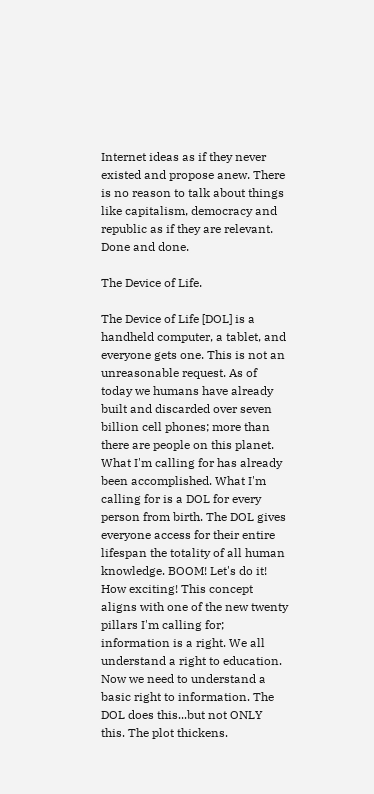Internet ideas as if they never existed and propose anew. There is no reason to talk about things like capitalism, democracy and republic as if they are relevant. Done and done.

The Device of Life.

The Device of Life [DOL] is a handheld computer, a tablet, and everyone gets one. This is not an unreasonable request. As of today we humans have already built and discarded over seven billion cell phones; more than there are people on this planet. What I'm calling for has already been accomplished. What I'm calling for is a DOL for every person from birth. The DOL gives everyone access for their entire lifespan the totality of all human knowledge. BOOM! Let's do it! How exciting! This concept aligns with one of the new twenty pillars I'm calling for; information is a right. We all understand a right to education. Now we need to understand a basic right to information. The DOL does this...but not ONLY this. The plot thickens.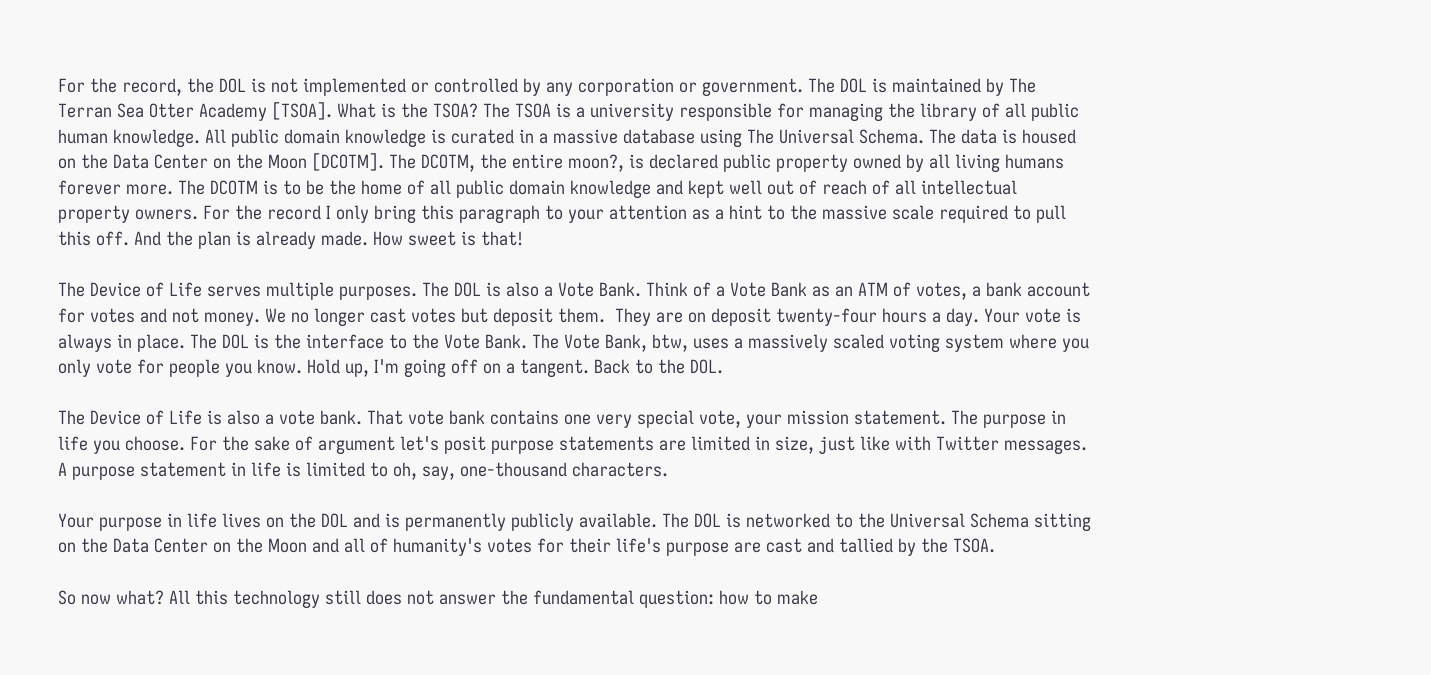For the record, the DOL is not implemented or controlled by any corporation or government. The DOL is maintained by The Terran Sea Otter Academy [TSOA]. What is the TSOA? The TSOA is a university responsible for managing the library of all public human knowledge. All public domain knowledge is curated in a massive database using The Universal Schema. The data is housed on the Data Center on the Moon [DCOTM]. The DCOTM, the entire moon?, is declared public property owned by all living humans forever more. The DCOTM is to be the home of all public domain knowledge and kept well out of reach of all intellectual property owners. For the record I only bring this paragraph to your attention as a hint to the massive scale required to pull this off. And the plan is already made. How sweet is that!

The Device of Life serves multiple purposes. The DOL is also a Vote Bank. Think of a Vote Bank as an ATM of votes, a bank account for votes and not money. We no longer cast votes but deposit them.  They are on deposit twenty-four hours a day. Your vote is always in place. The DOL is the interface to the Vote Bank. The Vote Bank, btw, uses a massively scaled voting system where you only vote for people you know. Hold up, I'm going off on a tangent. Back to the DOL.

The Device of Life is also a vote bank. That vote bank contains one very special vote, your mission statement. The purpose in life you choose. For the sake of argument let's posit purpose statements are limited in size, just like with Twitter messages. A purpose statement in life is limited to oh, say, one-thousand characters.

Your purpose in life lives on the DOL and is permanently publicly available. The DOL is networked to the Universal Schema sitting on the Data Center on the Moon and all of humanity's votes for their life's purpose are cast and tallied by the TSOA.

So now what? All this technology still does not answer the fundamental question: how to make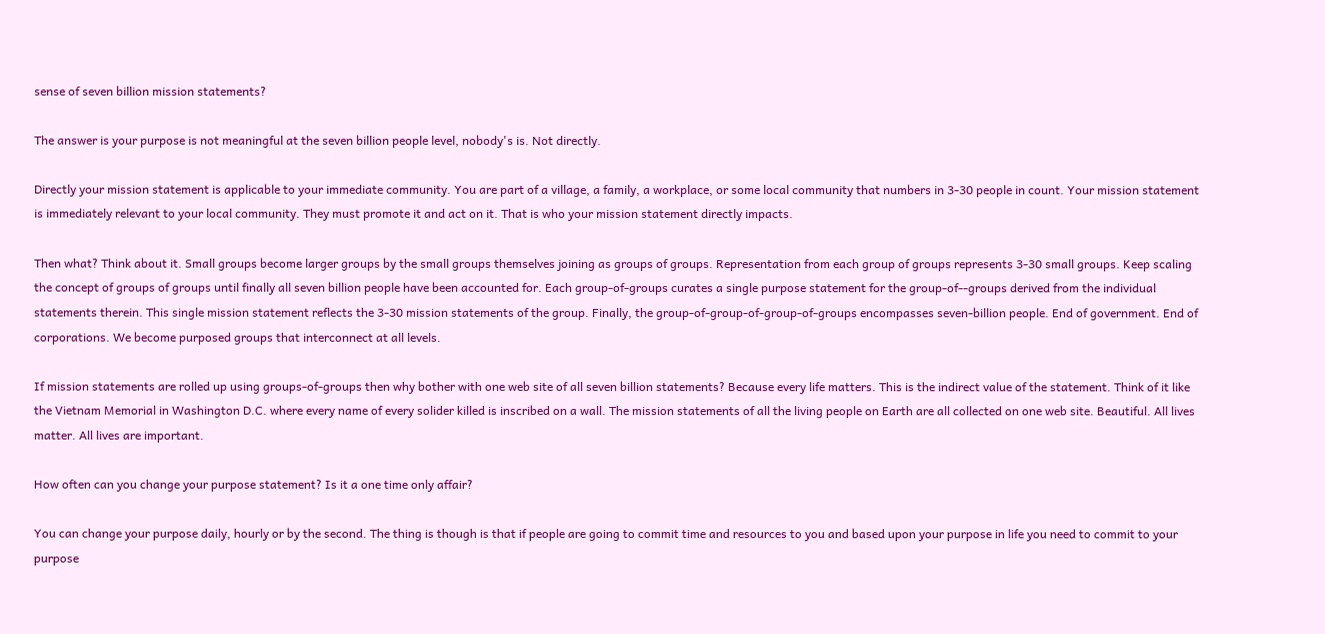sense of seven billion mission statements?

The answer is your purpose is not meaningful at the seven billion people level, nobody's is. Not directly.

Directly your mission statement is applicable to your immediate community. You are part of a village, a family, a workplace, or some local community that numbers in 3-30 people in count. Your mission statement is immediately relevant to your local community. They must promote it and act on it. That is who your mission statement directly impacts.

Then what? Think about it. Small groups become larger groups by the small groups themselves joining as groups of groups. Representation from each group of groups represents 3-30 small groups. Keep scaling the concept of groups of groups until finally all seven billion people have been accounted for. Each group-of-groups curates a single purpose statement for the group-of--groups derived from the individual statements therein. This single mission statement reflects the 3-30 mission statements of the group. Finally, the group-of-group-of-group-of-groups encompasses seven-billion people. End of government. End of corporations. We become purposed groups that interconnect at all levels.

If mission statements are rolled up using groups-of-groups then why bother with one web site of all seven billion statements? Because every life matters. This is the indirect value of the statement. Think of it like the Vietnam Memorial in Washington D.C. where every name of every solider killed is inscribed on a wall. The mission statements of all the living people on Earth are all collected on one web site. Beautiful. All lives matter. All lives are important.

How often can you change your purpose statement? Is it a one time only affair?

You can change your purpose daily, hourly or by the second. The thing is though is that if people are going to commit time and resources to you and based upon your purpose in life you need to commit to your purpose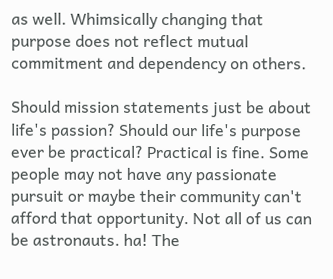as well. Whimsically changing that purpose does not reflect mutual commitment and dependency on others.

Should mission statements just be about life's passion? Should our life's purpose ever be practical? Practical is fine. Some people may not have any passionate pursuit or maybe their community can't afford that opportunity. Not all of us can be astronauts. ha! The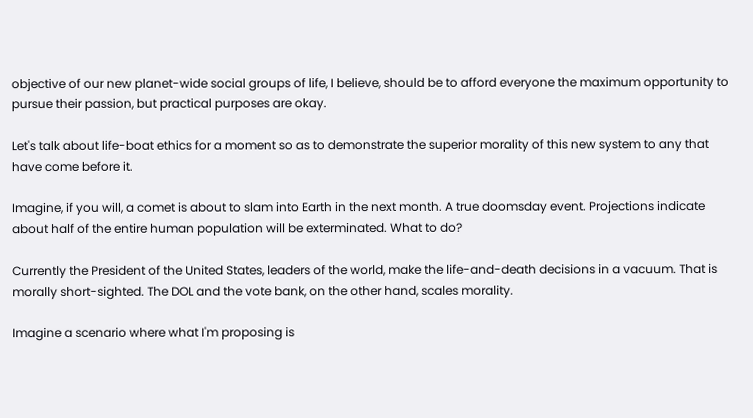objective of our new planet-wide social groups of life, I believe, should be to afford everyone the maximum opportunity to pursue their passion, but practical purposes are okay.

Let's talk about life-boat ethics for a moment so as to demonstrate the superior morality of this new system to any that have come before it.

Imagine, if you will, a comet is about to slam into Earth in the next month. A true doomsday event. Projections indicate about half of the entire human population will be exterminated. What to do?

Currently the President of the United States, leaders of the world, make the life-and-death decisions in a vacuum. That is morally short-sighted. The DOL and the vote bank, on the other hand, scales morality.

Imagine a scenario where what I'm proposing is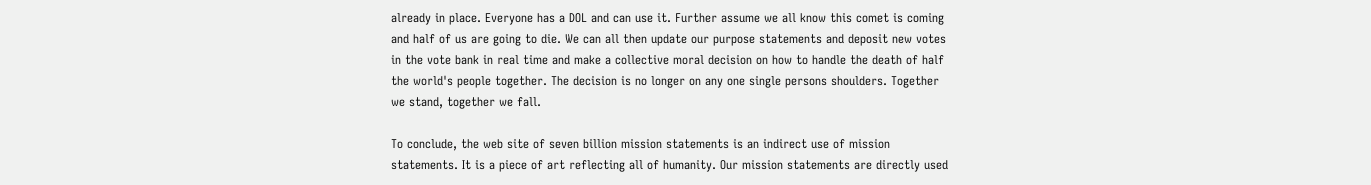already in place. Everyone has a DOL and can use it. Further assume we all know this comet is coming and half of us are going to die. We can all then update our purpose statements and deposit new votes in the vote bank in real time and make a collective moral decision on how to handle the death of half the world's people together. The decision is no longer on any one single persons shoulders. Together we stand, together we fall.

To conclude, the web site of seven billion mission statements is an indirect use of mission statements. It is a piece of art reflecting all of humanity. Our mission statements are directly used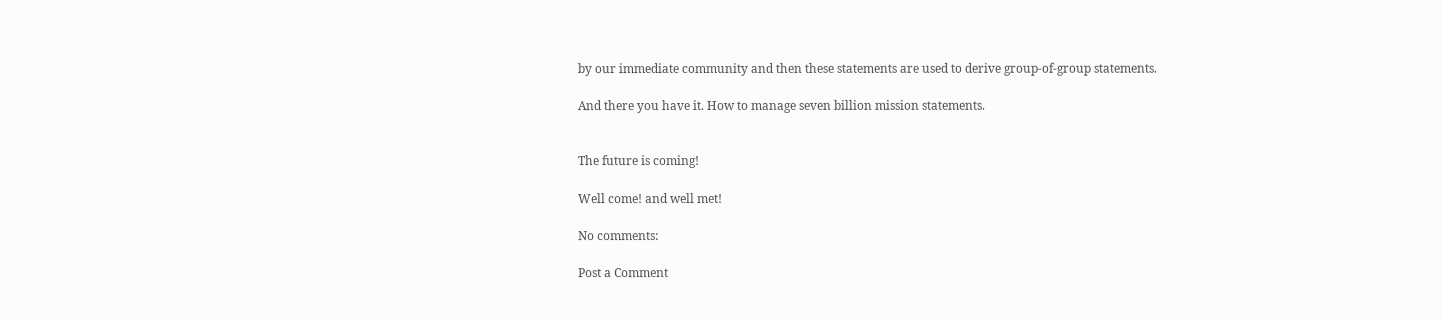by our immediate community and then these statements are used to derive group-of-group statements.

And there you have it. How to manage seven billion mission statements.


The future is coming!

Well come! and well met!

No comments:

Post a Comment